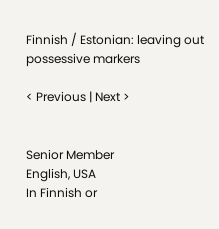Finnish / Estonian: leaving out possessive markers

< Previous | Next >


Senior Member
English, USA
In Finnish or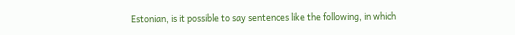Estonian, is it possible to say sentences like the following, in which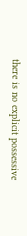there is no explicit possessive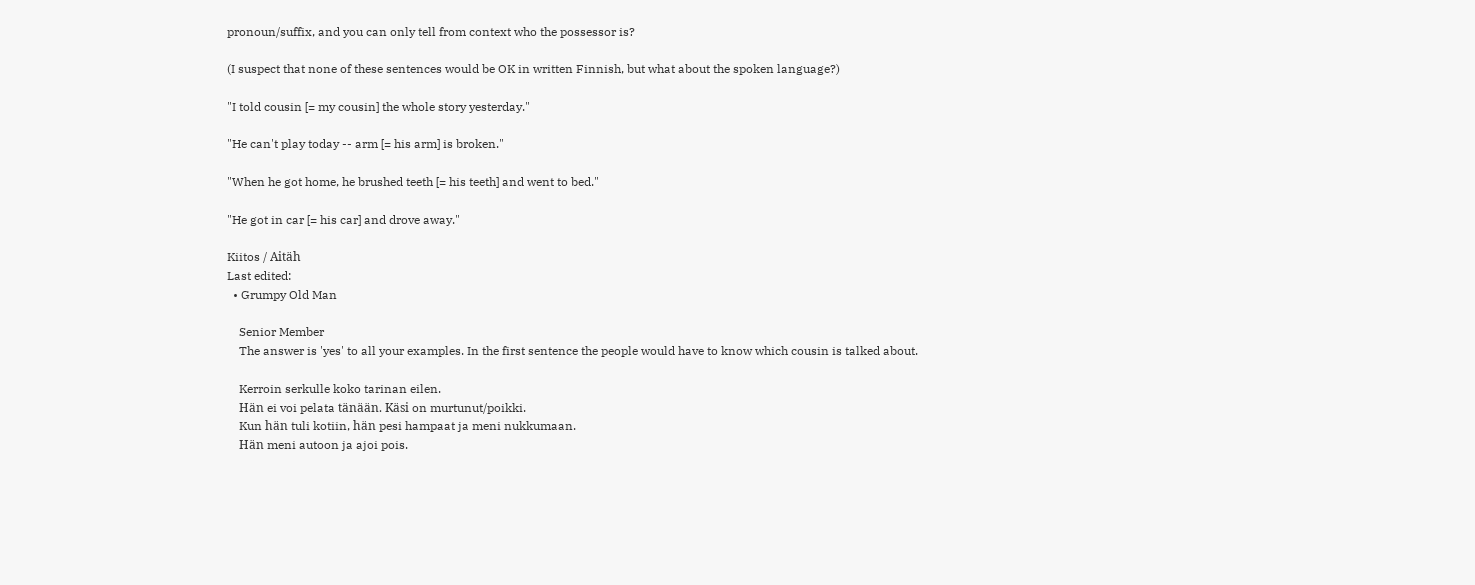pronoun/suffix, and you can only tell from context who the possessor is?

(I suspect that none of these sentences would be OK in written Finnish, but what about the spoken language?)

"I told cousin [= my cousin] the whole story yesterday."

"He can't play today -- arm [= his arm] is broken."

"When he got home, he brushed teeth [= his teeth] and went to bed."

"He got in car [= his car] and drove away."

Kiitos / Aitäh
Last edited:
  • Grumpy Old Man

    Senior Member
    The answer is 'yes' to all your examples. In the first sentence the people would have to know which cousin is talked about.

    Kerroin serkulle koko tarinan eilen.
    Hän ei voi pelata tänään. Käsi on murtunut/poikki.
    Kun hän tuli kotiin, hän pesi hampaat ja meni nukkumaan.
    Hän meni autoon ja ajoi pois.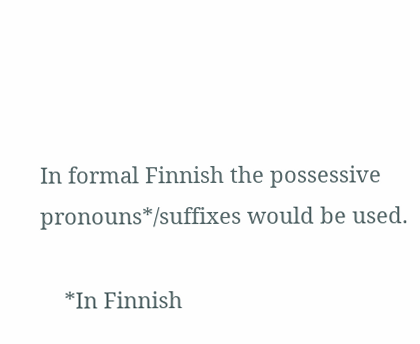In formal Finnish the possessive pronouns*/suffixes would be used.

    *In Finnish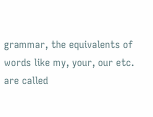grammar, the equivalents of words like my, your, our etc. are called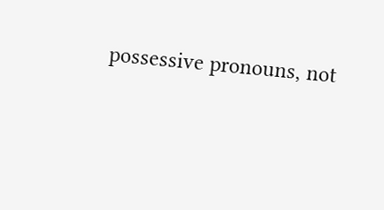possessive pronouns, not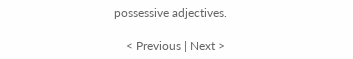possessive adjectives.

    < Previous | Next >